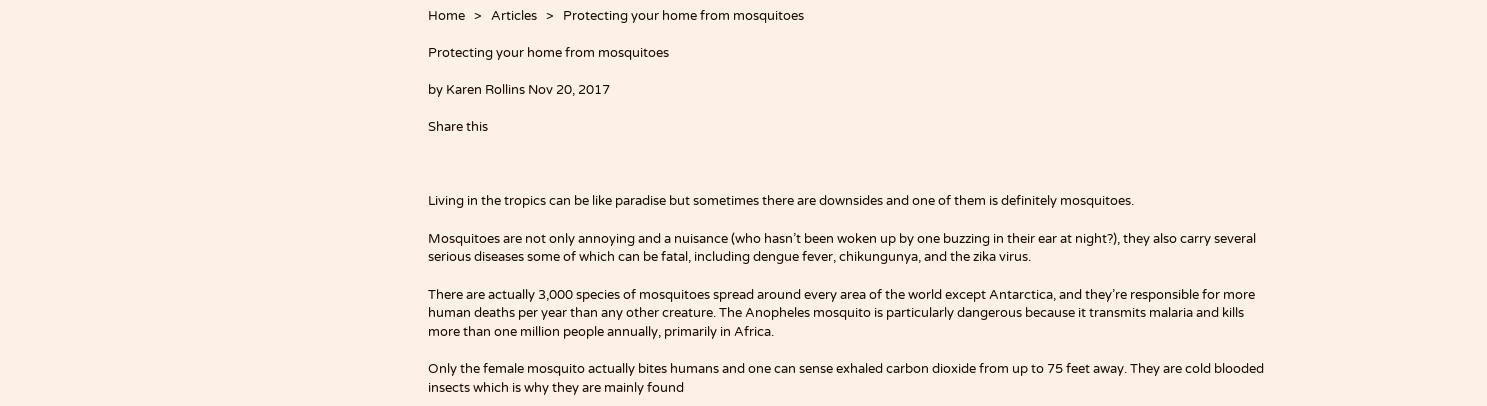Home   >   Articles   >   Protecting your home from mosquitoes

Protecting your home from mosquitoes

by Karen Rollins Nov 20, 2017

Share this



Living in the tropics can be like paradise but sometimes there are downsides and one of them is definitely mosquitoes.

Mosquitoes are not only annoying and a nuisance (who hasn’t been woken up by one buzzing in their ear at night?), they also carry several serious diseases some of which can be fatal, including dengue fever, chikungunya, and the zika virus.

There are actually 3,000 species of mosquitoes spread around every area of the world except Antarctica, and they’re responsible for more human deaths per year than any other creature. The Anopheles mosquito is particularly dangerous because it transmits malaria and kills more than one million people annually, primarily in Africa.

Only the female mosquito actually bites humans and one can sense exhaled carbon dioxide from up to 75 feet away. They are cold blooded insects which is why they are mainly found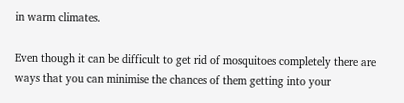in warm climates.

Even though it can be difficult to get rid of mosquitoes completely there are ways that you can minimise the chances of them getting into your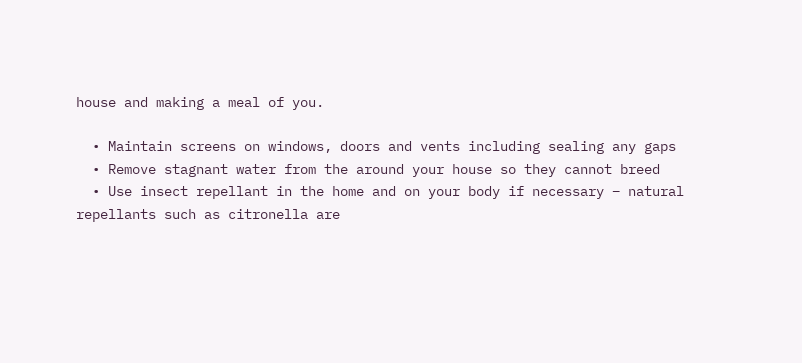house and making a meal of you.

  • Maintain screens on windows, doors and vents including sealing any gaps
  • Remove stagnant water from the around your house so they cannot breed
  • Use insect repellant in the home and on your body if necessary – natural repellants such as citronella are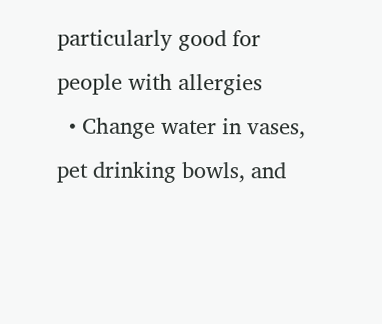particularly good for people with allergies
  • Change water in vases, pet drinking bowls, and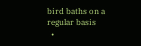bird baths on a regular basis
  •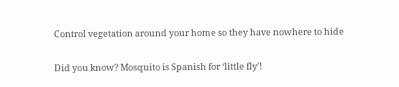Control vegetation around your home so they have nowhere to hide

Did you know? Mosquito is Spanish for ‘little fly’!